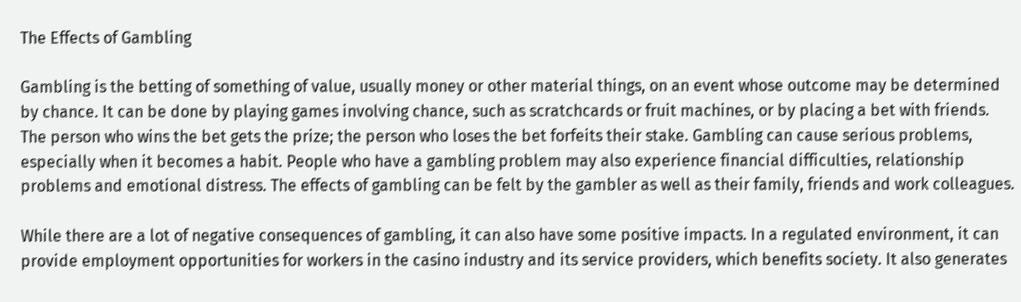The Effects of Gambling

Gambling is the betting of something of value, usually money or other material things, on an event whose outcome may be determined by chance. It can be done by playing games involving chance, such as scratchcards or fruit machines, or by placing a bet with friends. The person who wins the bet gets the prize; the person who loses the bet forfeits their stake. Gambling can cause serious problems, especially when it becomes a habit. People who have a gambling problem may also experience financial difficulties, relationship problems and emotional distress. The effects of gambling can be felt by the gambler as well as their family, friends and work colleagues.

While there are a lot of negative consequences of gambling, it can also have some positive impacts. In a regulated environment, it can provide employment opportunities for workers in the casino industry and its service providers, which benefits society. It also generates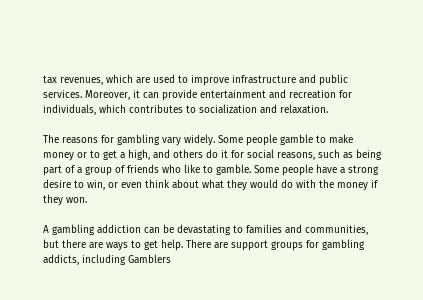tax revenues, which are used to improve infrastructure and public services. Moreover, it can provide entertainment and recreation for individuals, which contributes to socialization and relaxation.

The reasons for gambling vary widely. Some people gamble to make money or to get a high, and others do it for social reasons, such as being part of a group of friends who like to gamble. Some people have a strong desire to win, or even think about what they would do with the money if they won.

A gambling addiction can be devastating to families and communities, but there are ways to get help. There are support groups for gambling addicts, including Gamblers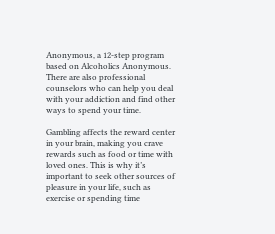Anonymous, a 12-step program based on Alcoholics Anonymous. There are also professional counselors who can help you deal with your addiction and find other ways to spend your time.

Gambling affects the reward center in your brain, making you crave rewards such as food or time with loved ones. This is why it’s important to seek other sources of pleasure in your life, such as exercise or spending time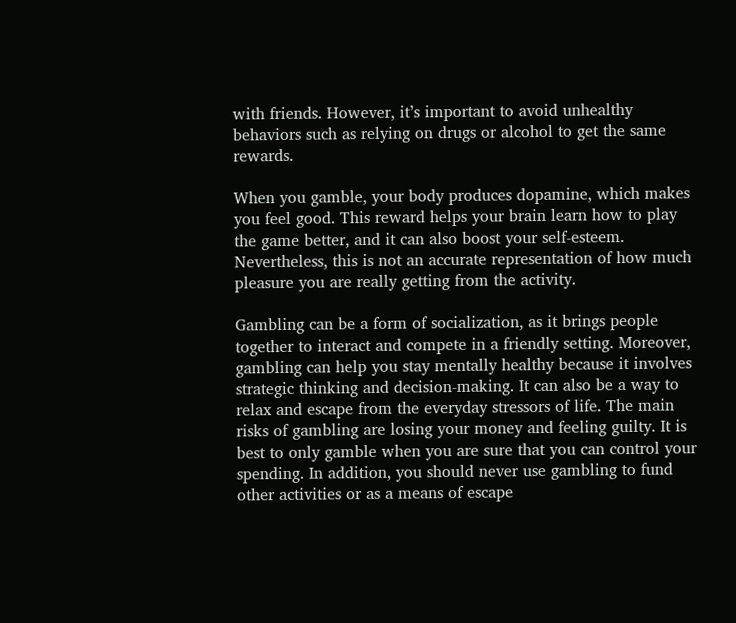with friends. However, it’s important to avoid unhealthy behaviors such as relying on drugs or alcohol to get the same rewards.

When you gamble, your body produces dopamine, which makes you feel good. This reward helps your brain learn how to play the game better, and it can also boost your self-esteem. Nevertheless, this is not an accurate representation of how much pleasure you are really getting from the activity.

Gambling can be a form of socialization, as it brings people together to interact and compete in a friendly setting. Moreover, gambling can help you stay mentally healthy because it involves strategic thinking and decision-making. It can also be a way to relax and escape from the everyday stressors of life. The main risks of gambling are losing your money and feeling guilty. It is best to only gamble when you are sure that you can control your spending. In addition, you should never use gambling to fund other activities or as a means of escape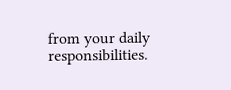from your daily responsibilities.